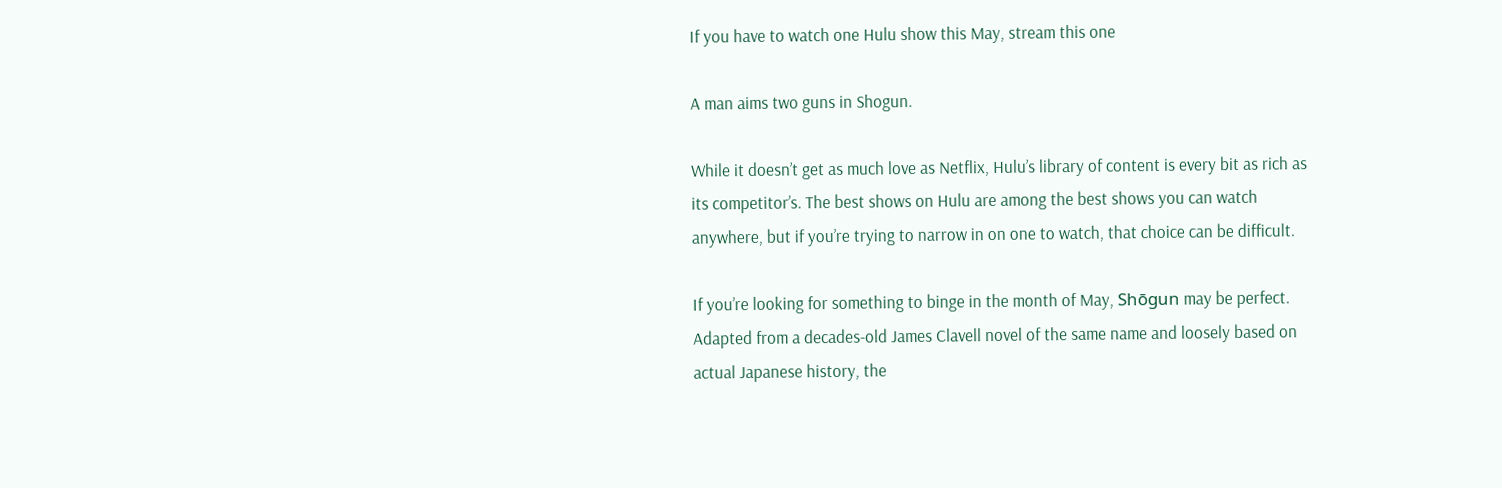If you have to watch one Hulu show this May, stream this one

A man aims two guns in Shogun.

While it doesn’t get as much love as Netflix, Hulu’s library of content is every bit as rich as its competitor’s. The best shows on Hulu are among the best shows you can watch anywhere, but if you’re trying to narrow in on one to watch, that choice can be difficult.

If you’re looking for something to binge in the month of May, Shōgun may be perfect. Adapted from a decades-old James Clavell novel of the same name and loosely based on actual Japanese history, the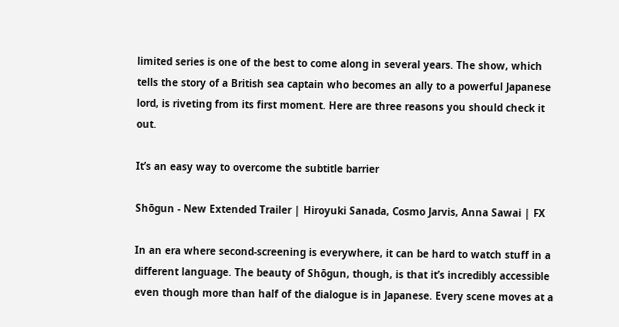limited series is one of the best to come along in several years. The show, which tells the story of a British sea captain who becomes an ally to a powerful Japanese lord, is riveting from its first moment. Here are three reasons you should check it out.

It’s an easy way to overcome the subtitle barrier

Shōgun - New Extended Trailer | Hiroyuki Sanada, Cosmo Jarvis, Anna Sawai | FX

In an era where second-screening is everywhere, it can be hard to watch stuff in a different language. The beauty of Shōgun, though, is that it’s incredibly accessible even though more than half of the dialogue is in Japanese. Every scene moves at a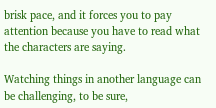brisk pace, and it forces you to pay attention because you have to read what the characters are saying.

Watching things in another language can be challenging, to be sure,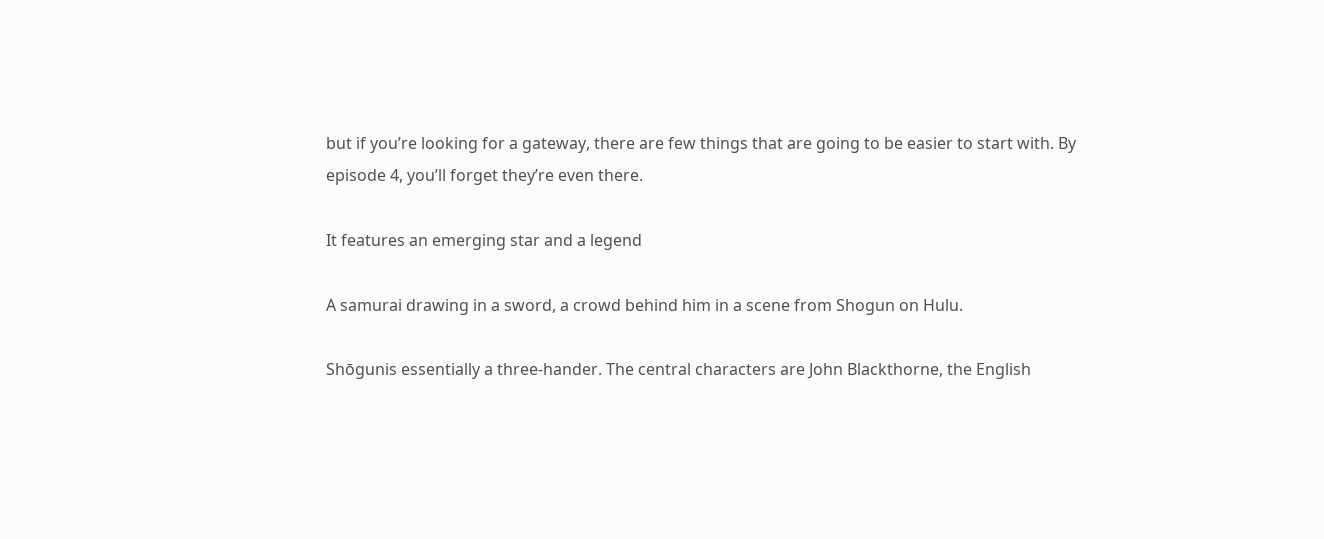but if you’re looking for a gateway, there are few things that are going to be easier to start with. By episode 4, you’ll forget they’re even there.

It features an emerging star and a legend

A samurai drawing in a sword, a crowd behind him in a scene from Shogun on Hulu.

Shōgunis essentially a three-hander. The central characters are John Blackthorne, the English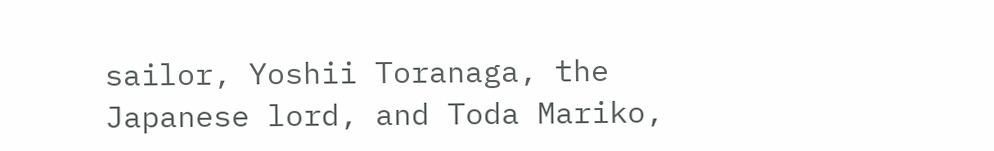sailor, Yoshii Toranaga, the Japanese lord, and Toda Mariko,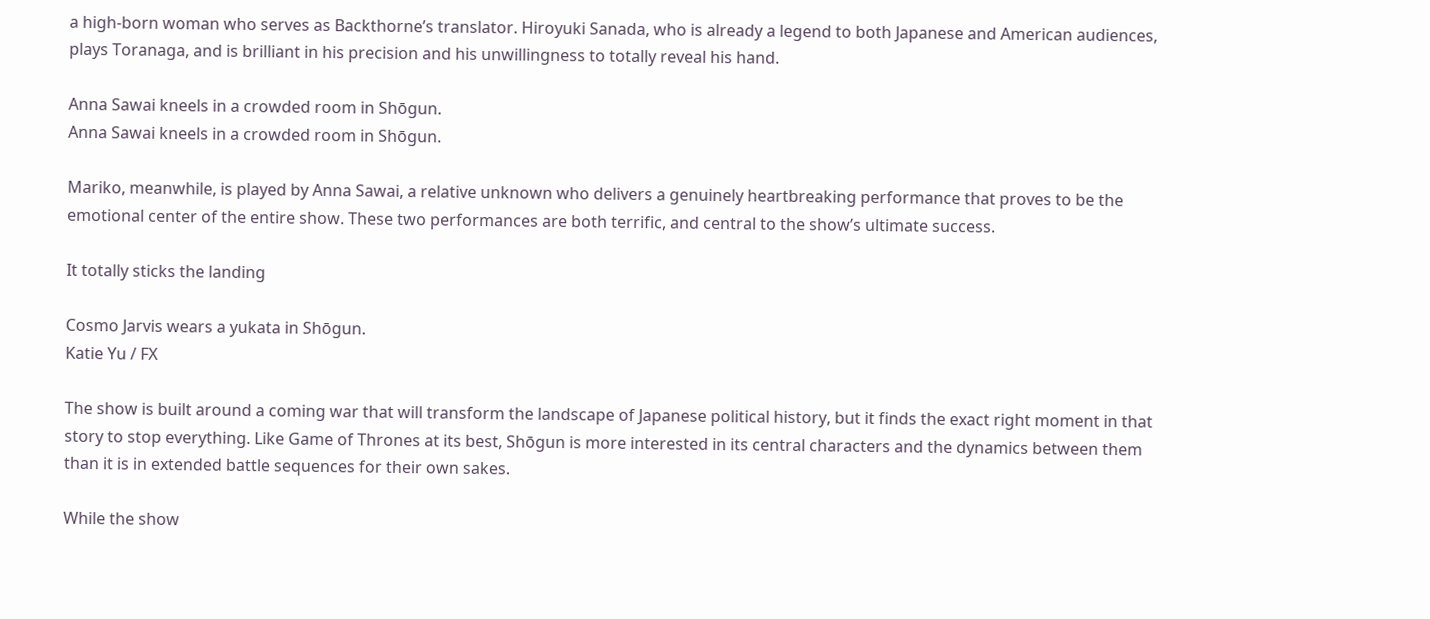a high-born woman who serves as Backthorne’s translator. Hiroyuki Sanada, who is already a legend to both Japanese and American audiences, plays Toranaga, and is brilliant in his precision and his unwillingness to totally reveal his hand.

Anna Sawai kneels in a crowded room in Shōgun.
Anna Sawai kneels in a crowded room in Shōgun.

Mariko, meanwhile, is played by Anna Sawai, a relative unknown who delivers a genuinely heartbreaking performance that proves to be the emotional center of the entire show. These two performances are both terrific, and central to the show’s ultimate success.

It totally sticks the landing

Cosmo Jarvis wears a yukata in Shōgun.
Katie Yu / FX

The show is built around a coming war that will transform the landscape of Japanese political history, but it finds the exact right moment in that story to stop everything. Like Game of Thrones at its best, Shōgun is more interested in its central characters and the dynamics between them than it is in extended battle sequences for their own sakes.

While the show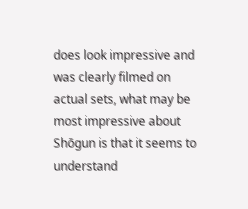does look impressive and was clearly filmed on actual sets, what may be most impressive about Shōgun is that it seems to understand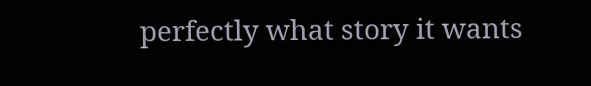perfectly what story it wants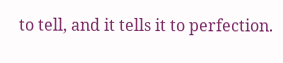to tell, and it tells it to perfection.